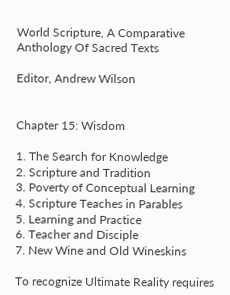World Scripture, A Comparative Anthology Of Sacred Texts

Editor, Andrew Wilson


Chapter 15: Wisdom

1. The Search for Knowledge
2. Scripture and Tradition
3. Poverty of Conceptual Learning
4. Scripture Teaches in Parables
5. Learning and Practice
6. Teacher and Disciple
7. New Wine and Old Wineskins

To recognize Ultimate Reality requires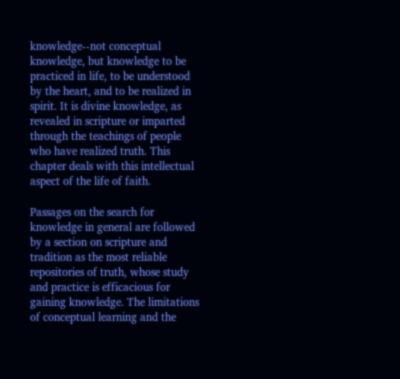knowledge--not conceptual knowledge, but knowledge to be practiced in life, to be understood by the heart, and to be realized in spirit. It is divine knowledge, as revealed in scripture or imparted through the teachings of people who have realized truth. This chapter deals with this intellectual aspect of the life of faith.

Passages on the search for knowledge in general are followed by a section on scripture and tradition as the most reliable repositories of truth, whose study and practice is efficacious for gaining knowledge. The limitations of conceptual learning and the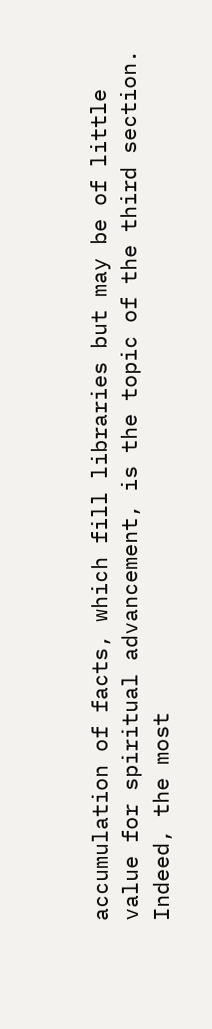accumulation of facts, which fill libraries but may be of little value for spiritual advancement, is the topic of the third section. Indeed, the most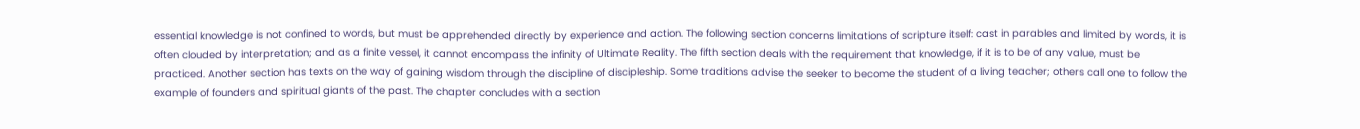essential knowledge is not confined to words, but must be apprehended directly by experience and action. The following section concerns limitations of scripture itself: cast in parables and limited by words, it is often clouded by interpretation; and as a finite vessel, it cannot encompass the infinity of Ultimate Reality. The fifth section deals with the requirement that knowledge, if it is to be of any value, must be practiced. Another section has texts on the way of gaining wisdom through the discipline of discipleship. Some traditions advise the seeker to become the student of a living teacher; others call one to follow the example of founders and spiritual giants of the past. The chapter concludes with a section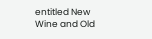entitled New Wine and Old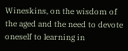Wineskins, on the wisdom of the aged and the need to devote oneself to learning in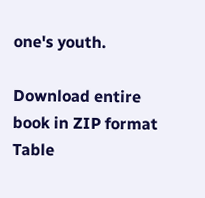one's youth.

Download entire book in ZIP format
Table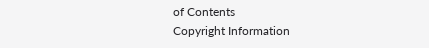of Contents
Copyright Information